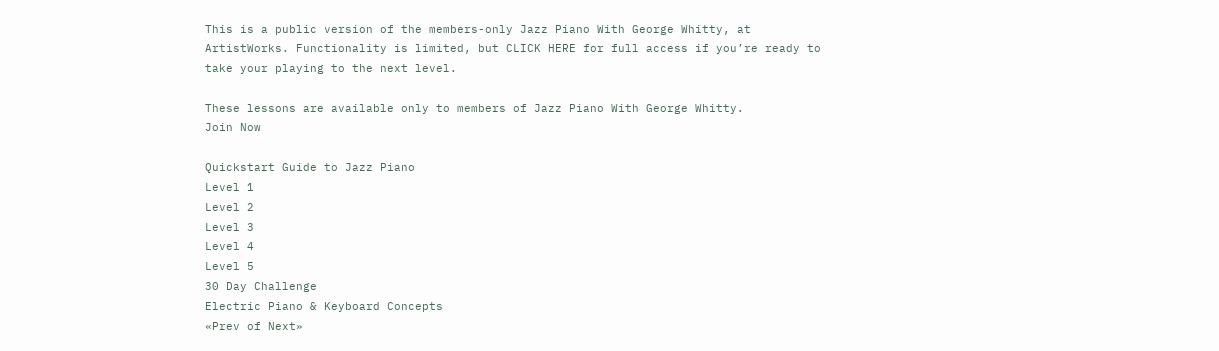This is a public version of the members-only Jazz Piano With George Whitty, at ArtistWorks. Functionality is limited, but CLICK HERE for full access if you’re ready to take your playing to the next level.

These lessons are available only to members of Jazz Piano With George Whitty.
Join Now

Quickstart Guide to Jazz Piano
Level 1
Level 2
Level 3
Level 4
Level 5
30 Day Challenge
Electric Piano & Keyboard Concepts
«Prev of Next»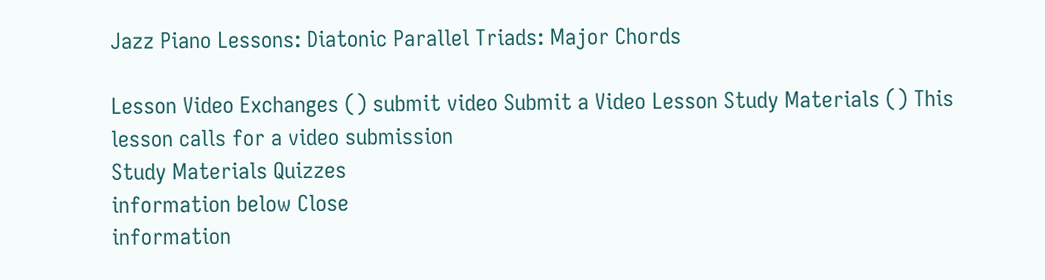Jazz Piano Lessons: Diatonic Parallel Triads: Major Chords

Lesson Video Exchanges () submit video Submit a Video Lesson Study Materials () This lesson calls for a video submission
Study Materials Quizzes
information below Close
information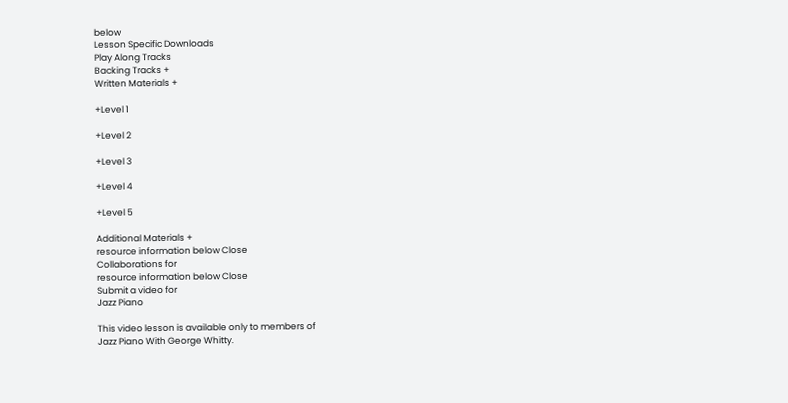below
Lesson Specific Downloads
Play Along Tracks
Backing Tracks +
Written Materials +

+Level 1

+Level 2

+Level 3

+Level 4

+Level 5

Additional Materials +
resource information below Close
Collaborations for
resource information below Close
Submit a video for
Jazz Piano

This video lesson is available only to members of
Jazz Piano With George Whitty.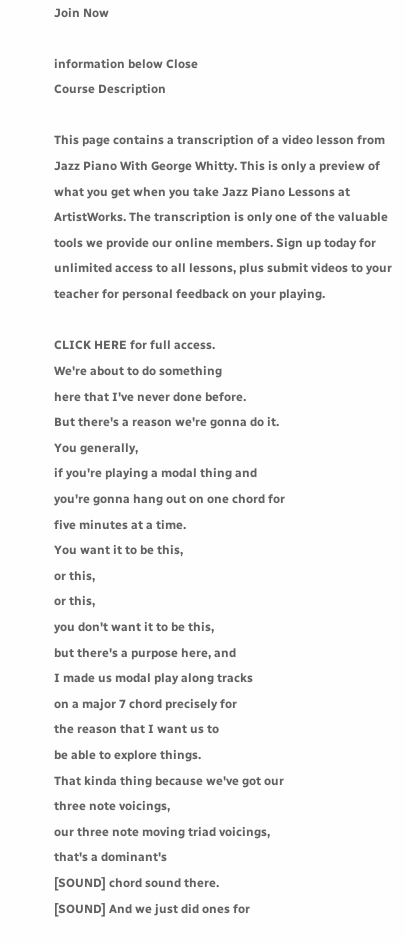Join Now

information below Close
Course Description

This page contains a transcription of a video lesson from Jazz Piano With George Whitty. This is only a preview of what you get when you take Jazz Piano Lessons at ArtistWorks. The transcription is only one of the valuable tools we provide our online members. Sign up today for unlimited access to all lessons, plus submit videos to your teacher for personal feedback on your playing.

CLICK HERE for full access.
We're about to do something
here that I've never done before.
But there's a reason we're gonna do it.
You generally,
if you're playing a modal thing and
you're gonna hang out on one chord for
five minutes at a time.
You want it to be this,
or this,
or this,
you don't want it to be this,
but there's a purpose here, and
I made us modal play along tracks
on a major 7 chord precisely for
the reason that I want us to
be able to explore things.
That kinda thing because we've got our
three note voicings,
our three note moving triad voicings,
that's a dominant's
[SOUND] chord sound there.
[SOUND] And we just did ones for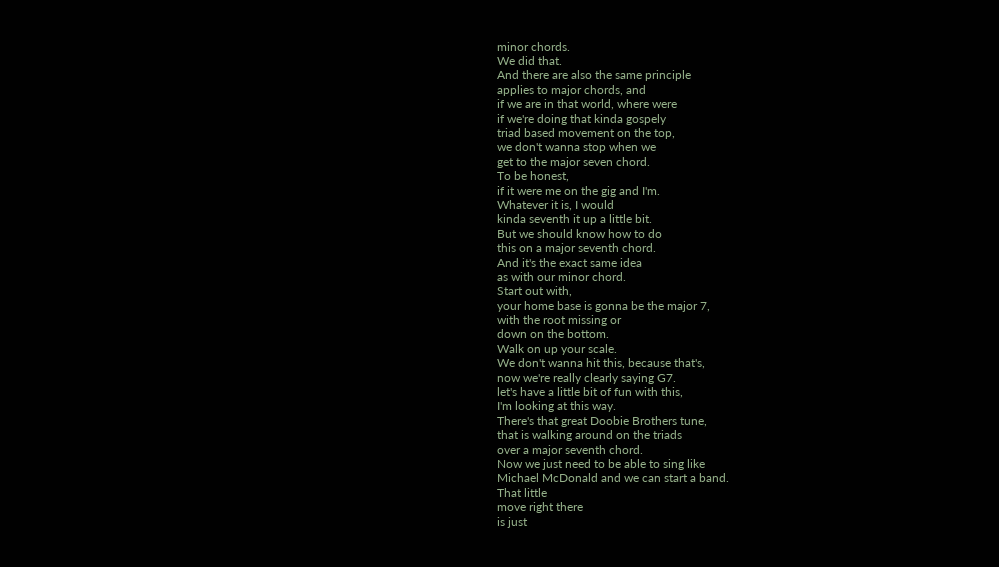minor chords.
We did that.
And there are also the same principle
applies to major chords, and
if we are in that world, where were
if we're doing that kinda gospely
triad based movement on the top,
we don't wanna stop when we
get to the major seven chord.
To be honest,
if it were me on the gig and I'm.
Whatever it is, I would
kinda seventh it up a little bit.
But we should know how to do
this on a major seventh chord.
And it's the exact same idea
as with our minor chord.
Start out with,
your home base is gonna be the major 7,
with the root missing or
down on the bottom.
Walk on up your scale.
We don't wanna hit this, because that's,
now we're really clearly saying G7.
let's have a little bit of fun with this,
I'm looking at this way.
There's that great Doobie Brothers tune,
that is walking around on the triads
over a major seventh chord.
Now we just need to be able to sing like
Michael McDonald and we can start a band.
That little
move right there
is just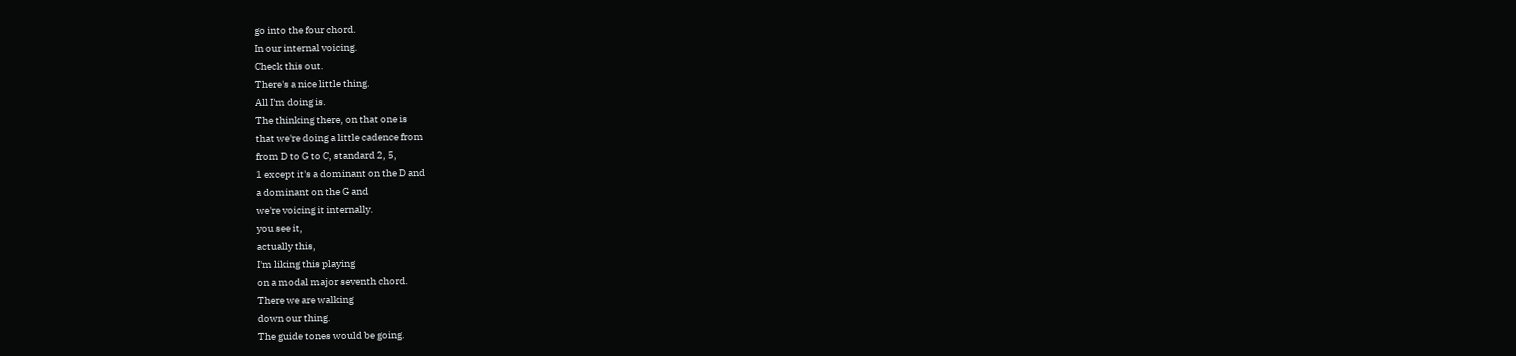go into the four chord.
In our internal voicing.
Check this out.
There's a nice little thing.
All I'm doing is.
The thinking there, on that one is
that we're doing a little cadence from
from D to G to C, standard 2, 5,
1 except it's a dominant on the D and
a dominant on the G and
we're voicing it internally.
you see it,
actually this,
I'm liking this playing
on a modal major seventh chord.
There we are walking
down our thing.
The guide tones would be going.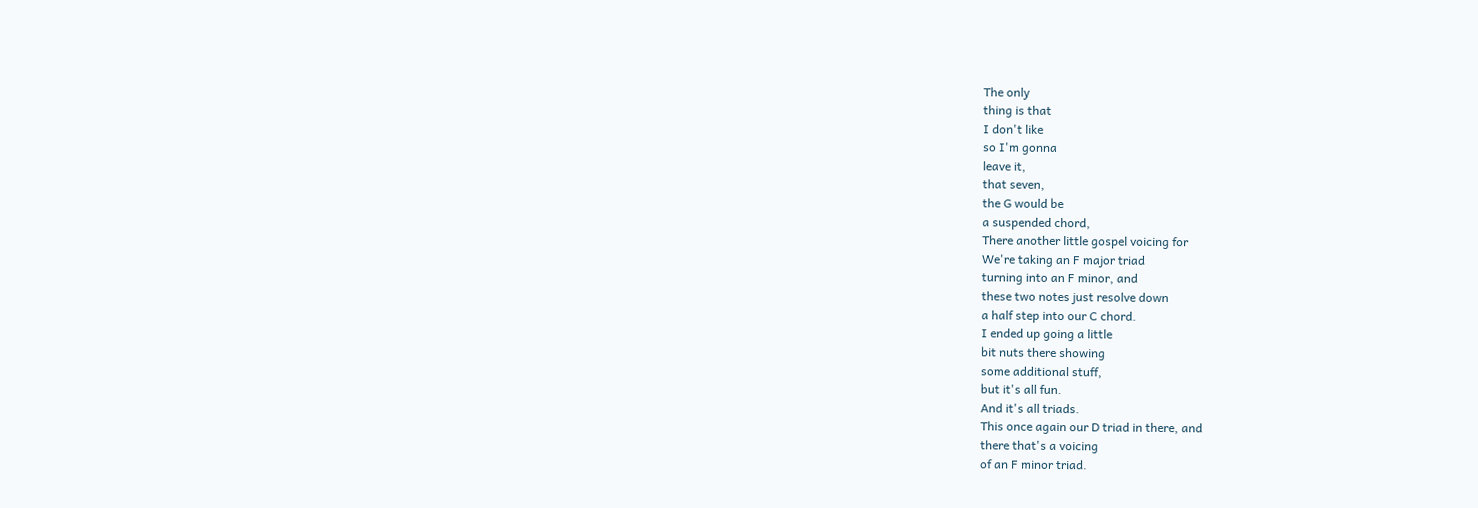The only
thing is that
I don't like
so I'm gonna
leave it,
that seven,
the G would be
a suspended chord,
There another little gospel voicing for
We're taking an F major triad
turning into an F minor, and
these two notes just resolve down
a half step into our C chord.
I ended up going a little
bit nuts there showing
some additional stuff,
but it's all fun.
And it's all triads.
This once again our D triad in there, and
there that's a voicing
of an F minor triad.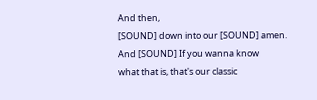And then,
[SOUND] down into our [SOUND] amen.
And [SOUND] If you wanna know
what that is, that's our classic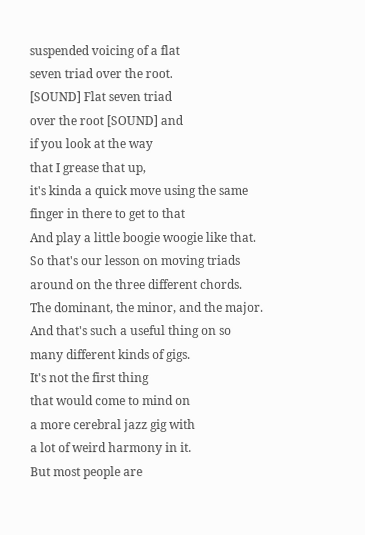suspended voicing of a flat
seven triad over the root.
[SOUND] Flat seven triad
over the root [SOUND] and
if you look at the way
that I grease that up,
it's kinda a quick move using the same
finger in there to get to that
And play a little boogie woogie like that.
So that's our lesson on moving triads
around on the three different chords.
The dominant, the minor, and the major.
And that's such a useful thing on so
many different kinds of gigs.
It's not the first thing
that would come to mind on
a more cerebral jazz gig with
a lot of weird harmony in it.
But most people are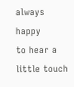always happy
to hear a little touch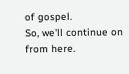of gospel.
So, we'll continue on from here.